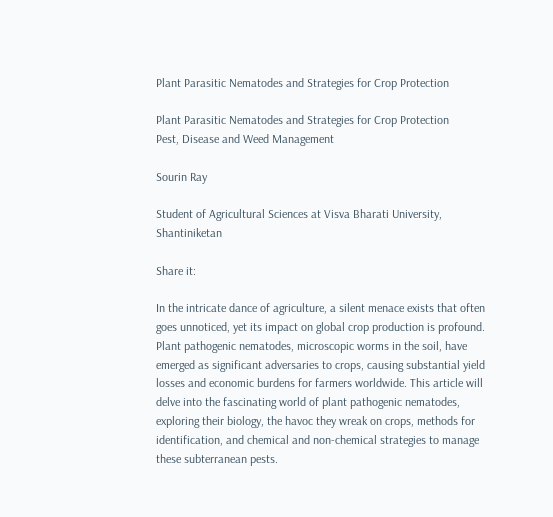Plant Parasitic Nematodes and Strategies for Crop Protection

Plant Parasitic Nematodes and Strategies for Crop Protection
Pest, Disease and Weed Management

Sourin Ray

Student of Agricultural Sciences at Visva Bharati University, Shantiniketan

Share it:

In the intricate dance of agriculture, a silent menace exists that often goes unnoticed, yet its impact on global crop production is profound. Plant pathogenic nematodes, microscopic worms in the soil, have emerged as significant adversaries to crops, causing substantial yield losses and economic burdens for farmers worldwide. This article will delve into the fascinating world of plant pathogenic nematodes, exploring their biology, the havoc they wreak on crops, methods for identification, and chemical and non-chemical strategies to manage these subterranean pests.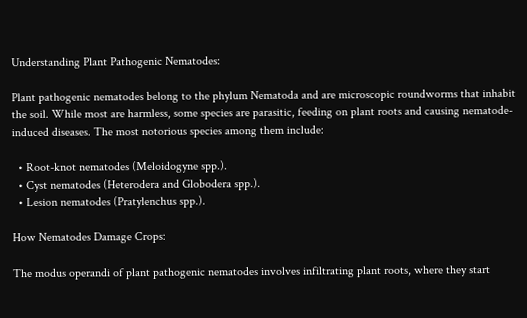Understanding Plant Pathogenic Nematodes:

Plant pathogenic nematodes belong to the phylum Nematoda and are microscopic roundworms that inhabit the soil. While most are harmless, some species are parasitic, feeding on plant roots and causing nematode-induced diseases. The most notorious species among them include:

  • Root-knot nematodes (Meloidogyne spp.).
  • Cyst nematodes (Heterodera and Globodera spp.).
  • Lesion nematodes (Pratylenchus spp.).

How Nematodes Damage Crops:

The modus operandi of plant pathogenic nematodes involves infiltrating plant roots, where they start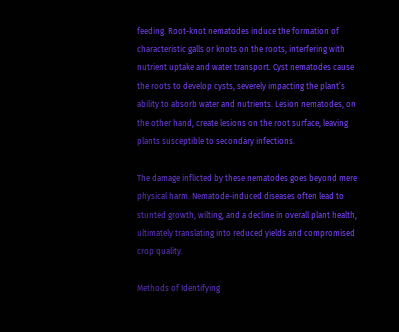feeding. Root-knot nematodes induce the formation of characteristic galls or knots on the roots, interfering with nutrient uptake and water transport. Cyst nematodes cause the roots to develop cysts, severely impacting the plant’s ability to absorb water and nutrients. Lesion nematodes, on the other hand, create lesions on the root surface, leaving plants susceptible to secondary infections.

The damage inflicted by these nematodes goes beyond mere physical harm. Nematode-induced diseases often lead to stunted growth, wilting, and a decline in overall plant health, ultimately translating into reduced yields and compromised crop quality.

Methods of Identifying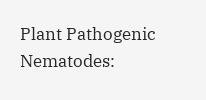Plant Pathogenic Nematodes: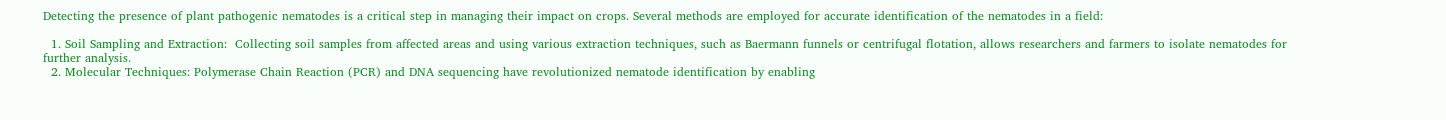Detecting the presence of plant pathogenic nematodes is a critical step in managing their impact on crops. Several methods are employed for accurate identification of the nematodes in a field:

  1. Soil Sampling and Extraction:  Collecting soil samples from affected areas and using various extraction techniques, such as Baermann funnels or centrifugal flotation, allows researchers and farmers to isolate nematodes for further analysis.
  2. Molecular Techniques: Polymerase Chain Reaction (PCR) and DNA sequencing have revolutionized nematode identification by enabling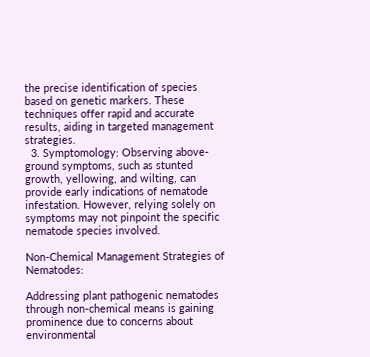the precise identification of species based on genetic markers. These techniques offer rapid and accurate results, aiding in targeted management strategies.
  3. Symptomology: Observing above-ground symptoms, such as stunted growth, yellowing, and wilting, can provide early indications of nematode infestation. However, relying solely on symptoms may not pinpoint the specific nematode species involved.

Non-Chemical Management Strategies of Nematodes:

Addressing plant pathogenic nematodes through non-chemical means is gaining prominence due to concerns about environmental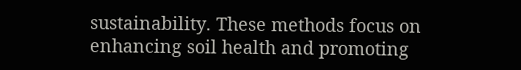sustainability. These methods focus on enhancing soil health and promoting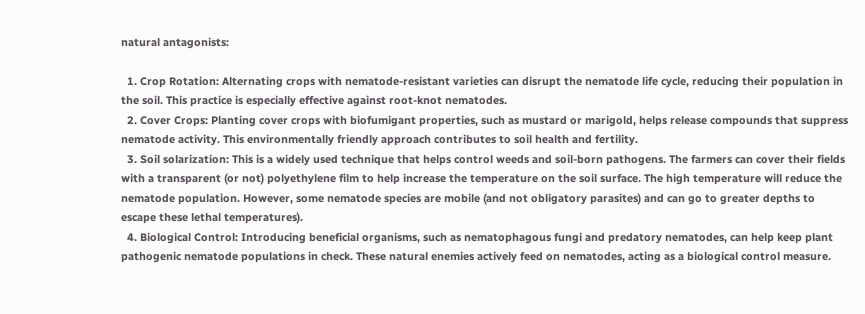natural antagonists:

  1. Crop Rotation: Alternating crops with nematode-resistant varieties can disrupt the nematode life cycle, reducing their population in the soil. This practice is especially effective against root-knot nematodes.
  2. Cover Crops: Planting cover crops with biofumigant properties, such as mustard or marigold, helps release compounds that suppress nematode activity. This environmentally friendly approach contributes to soil health and fertility.
  3. Soil solarization: This is a widely used technique that helps control weeds and soil-born pathogens. The farmers can cover their fields with a transparent (or not) polyethylene film to help increase the temperature on the soil surface. The high temperature will reduce the nematode population. However, some nematode species are mobile (and not obligatory parasites) and can go to greater depths to escape these lethal temperatures).
  4. Biological Control: Introducing beneficial organisms, such as nematophagous fungi and predatory nematodes, can help keep plant pathogenic nematode populations in check. These natural enemies actively feed on nematodes, acting as a biological control measure.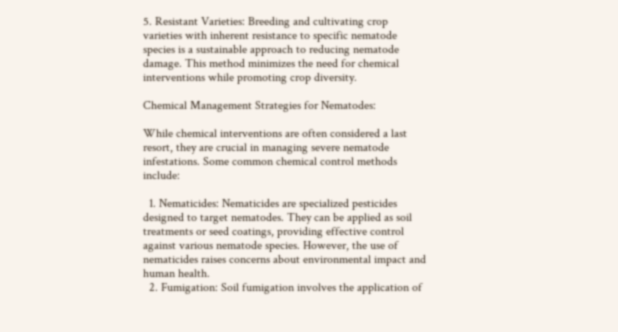5. Resistant Varieties: Breeding and cultivating crop varieties with inherent resistance to specific nematode species is a sustainable approach to reducing nematode damage. This method minimizes the need for chemical interventions while promoting crop diversity.

Chemical Management Strategies for Nematodes:

While chemical interventions are often considered a last resort, they are crucial in managing severe nematode infestations. Some common chemical control methods include:

  1. Nematicides: Nematicides are specialized pesticides designed to target nematodes. They can be applied as soil treatments or seed coatings, providing effective control against various nematode species. However, the use of nematicides raises concerns about environmental impact and human health.
  2. Fumigation: Soil fumigation involves the application of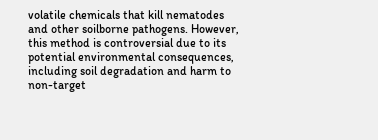volatile chemicals that kill nematodes and other soilborne pathogens. However, this method is controversial due to its potential environmental consequences, including soil degradation and harm to non-target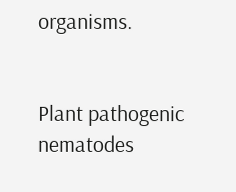organisms.


Plant pathogenic nematodes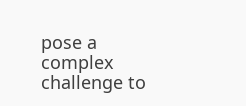pose a complex challenge to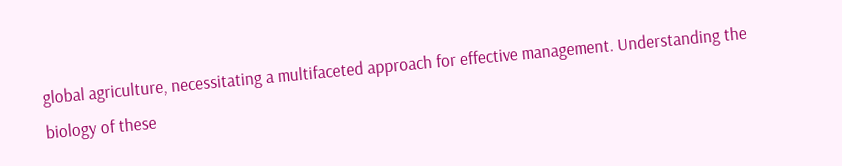global agriculture, necessitating a multifaceted approach for effective management. Understanding the biology of these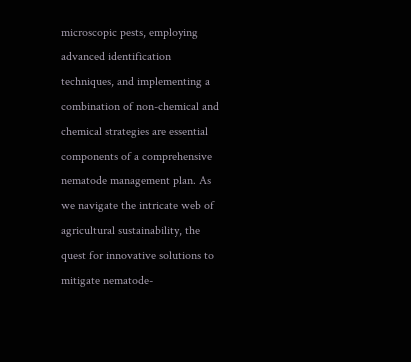microscopic pests, employing advanced identification techniques, and implementing a combination of non-chemical and chemical strategies are essential components of a comprehensive nematode management plan. As we navigate the intricate web of agricultural sustainability, the quest for innovative solutions to mitigate nematode-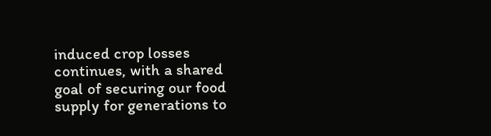induced crop losses continues, with a shared goal of securing our food supply for generations to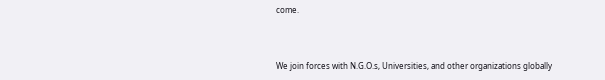come.



We join forces with N.G.O.s, Universities, and other organizations globally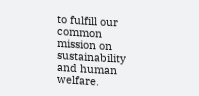to fulfill our common mission on sustainability and human welfare.